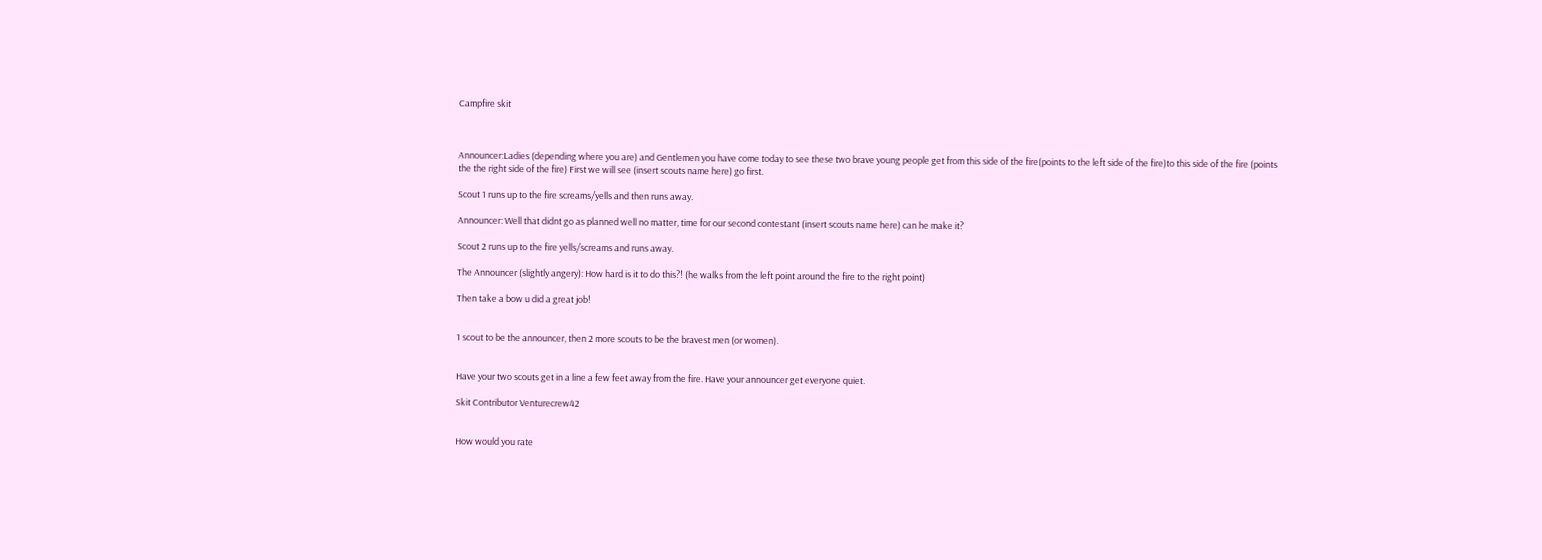Campfire skit



Announcer:Ladies (depending where you are) and Gentlemen you have come today to see these two brave young people get from this side of the fire(points to the left side of the fire)to this side of the fire (points the the right side of the fire) First we will see (insert scouts name here) go first.

Scout 1 runs up to the fire screams/yells and then runs away.

Announcer: Well that didnt go as planned well no matter, time for our second contestant (insert scouts name here) can he make it?

Scout 2 runs up to the fire yells/screams and runs away.

The Announcer (slightly angery): How hard is it to do this?! (he walks from the left point around the fire to the right point)

Then take a bow u did a great job!


1 scout to be the announcer, then 2 more scouts to be the bravest men (or women).


Have your two scouts get in a line a few feet away from the fire. Have your announcer get everyone quiet.

Skit Contributor Venturecrew42


How would you rate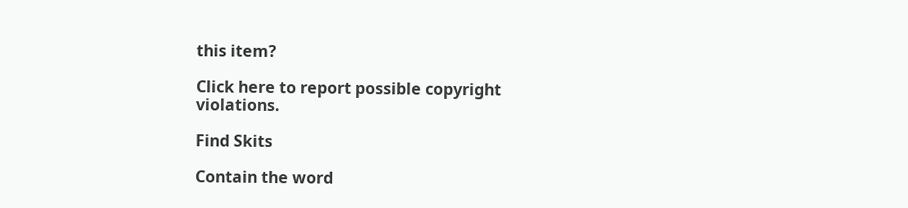this item?

Click here to report possible copyright violations.

Find Skits

Contain the word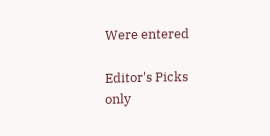Were entered

Editor's Picks only